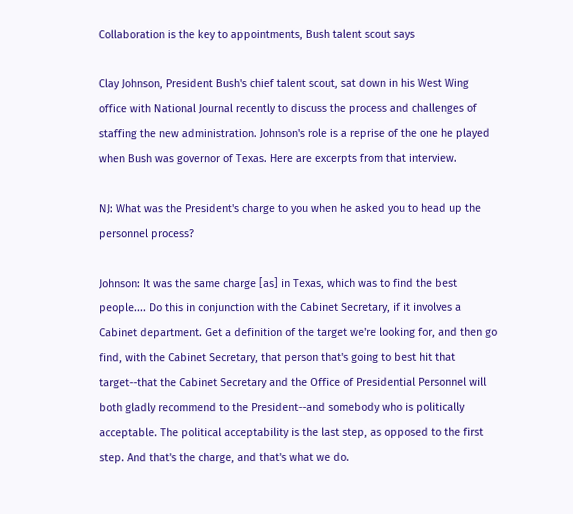Collaboration is the key to appointments, Bush talent scout says

Clay Johnson, President Bush's chief talent scout, sat down in his West Wing office with National Journal recently to discuss the process and challenges of staffing the new administration. Johnson's role is a reprise of the one he played when Bush was governor of Texas. Here are excerpts from that interview.

NJ: What was the President's charge to you when he asked you to head up the personnel process?

Johnson: It was the same charge [as] in Texas, which was to find the best people.... Do this in conjunction with the Cabinet Secretary, if it involves a Cabinet department. Get a definition of the target we're looking for, and then go find, with the Cabinet Secretary, that person that's going to best hit that target--that the Cabinet Secretary and the Office of Presidential Personnel will both gladly recommend to the President--and somebody who is politically acceptable. The political acceptability is the last step, as opposed to the first step. And that's the charge, and that's what we do.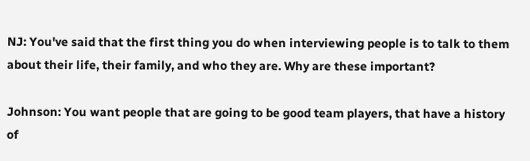NJ: You've said that the first thing you do when interviewing people is to talk to them about their life, their family, and who they are. Why are these important?

Johnson: You want people that are going to be good team players, that have a history of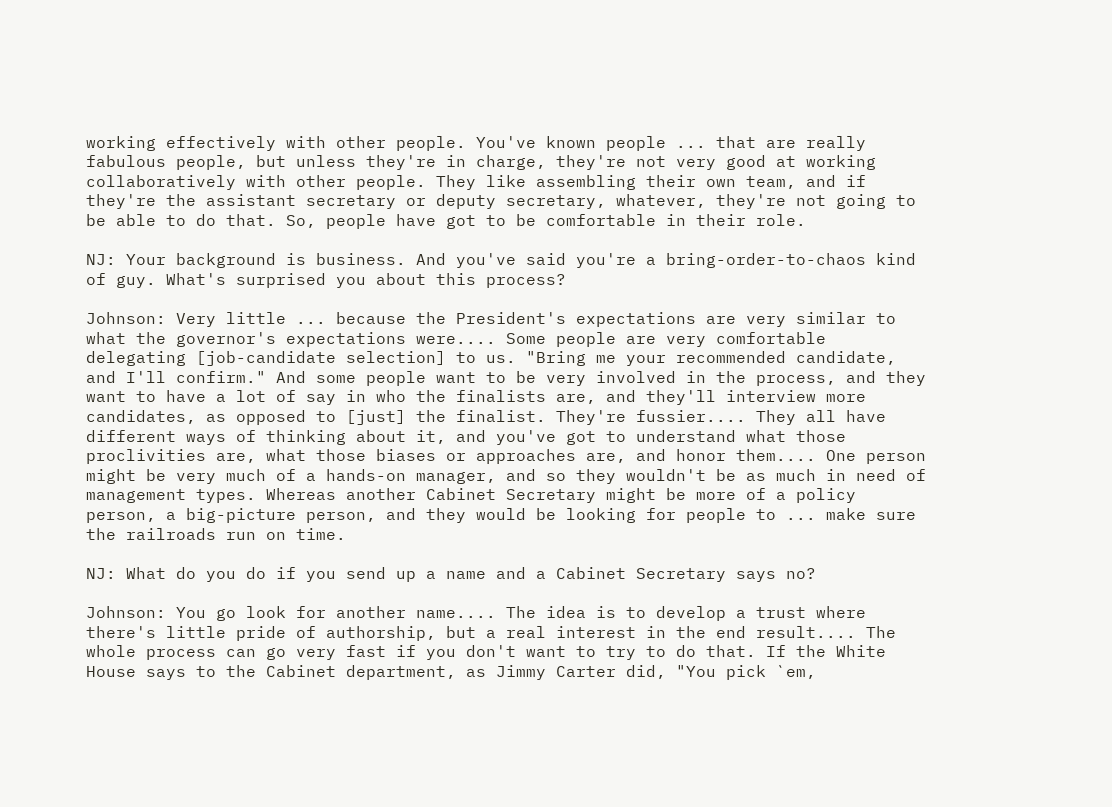working effectively with other people. You've known people ... that are really fabulous people, but unless they're in charge, they're not very good at working collaboratively with other people. They like assembling their own team, and if they're the assistant secretary or deputy secretary, whatever, they're not going to be able to do that. So, people have got to be comfortable in their role.

NJ: Your background is business. And you've said you're a bring-order-to-chaos kind of guy. What's surprised you about this process?

Johnson: Very little ... because the President's expectations are very similar to what the governor's expectations were.... Some people are very comfortable delegating [job-candidate selection] to us. "Bring me your recommended candidate, and I'll confirm." And some people want to be very involved in the process, and they want to have a lot of say in who the finalists are, and they'll interview more candidates, as opposed to [just] the finalist. They're fussier.... They all have different ways of thinking about it, and you've got to understand what those proclivities are, what those biases or approaches are, and honor them.... One person might be very much of a hands-on manager, and so they wouldn't be as much in need of management types. Whereas another Cabinet Secretary might be more of a policy person, a big-picture person, and they would be looking for people to ... make sure the railroads run on time.

NJ: What do you do if you send up a name and a Cabinet Secretary says no?

Johnson: You go look for another name.... The idea is to develop a trust where there's little pride of authorship, but a real interest in the end result.... The whole process can go very fast if you don't want to try to do that. If the White House says to the Cabinet department, as Jimmy Carter did, "You pick `em,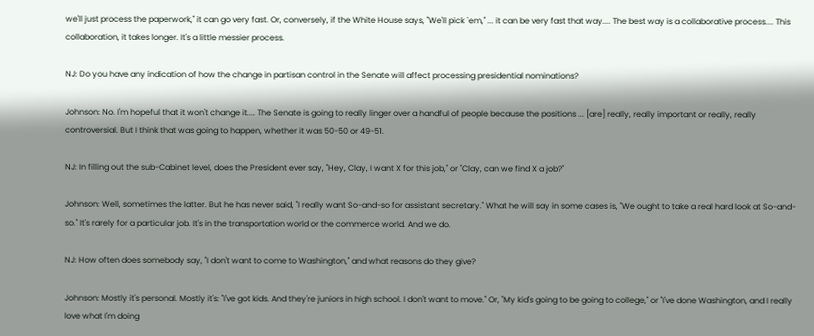we'll just process the paperwork," it can go very fast. Or, conversely, if the White House says, "We'll pick `em," ... it can be very fast that way.... The best way is a collaborative process.... This collaboration, it takes longer. It's a little messier process.

NJ: Do you have any indication of how the change in partisan control in the Senate will affect processing presidential nominations?

Johnson: No. I'm hopeful that it won't change it.... The Senate is going to really linger over a handful of people because the positions ... [are] really, really important or really, really controversial. But I think that was going to happen, whether it was 50-50 or 49-51.

NJ: In filling out the sub-Cabinet level, does the President ever say, "Hey, Clay, I want X for this job," or "Clay, can we find X a job?"

Johnson: Well, sometimes the latter. But he has never said, "I really want So-and-so for assistant secretary." What he will say in some cases is, "We ought to take a real hard look at So-and-so." It's rarely for a particular job. It's in the transportation world or the commerce world. And we do.

NJ: How often does somebody say, "I don't want to come to Washington," and what reasons do they give?

Johnson: Mostly it's personal. Mostly it's: "I've got kids. And they're juniors in high school. I don't want to move." Or, "My kid's going to be going to college," or "I've done Washington, and I really love what I'm doing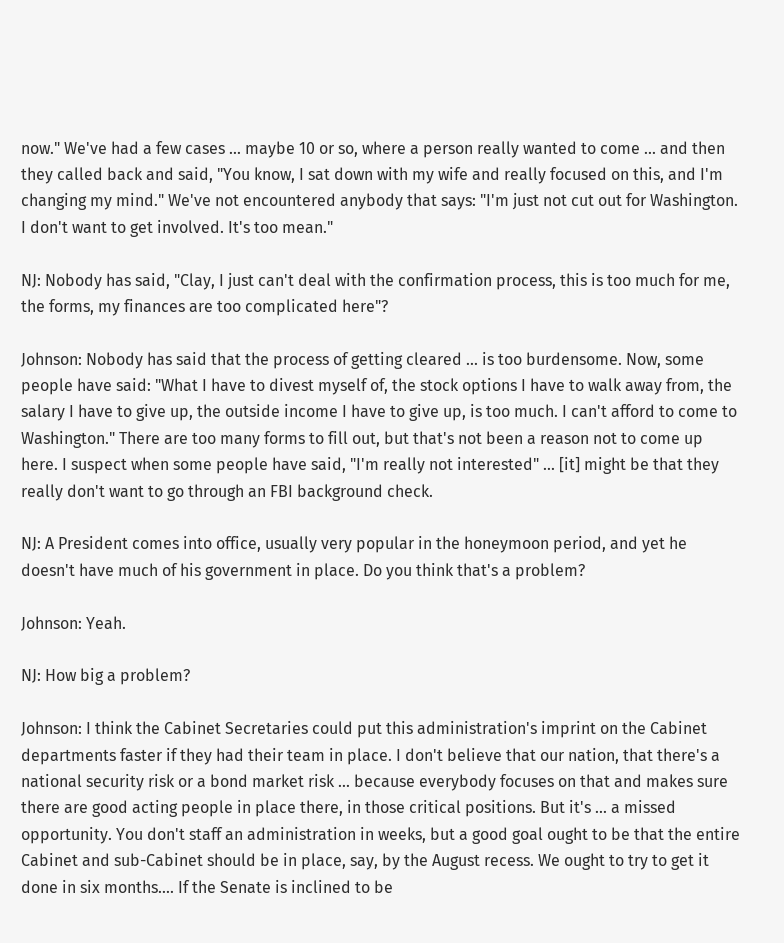now." We've had a few cases ... maybe 10 or so, where a person really wanted to come ... and then they called back and said, "You know, I sat down with my wife and really focused on this, and I'm changing my mind." We've not encountered anybody that says: "I'm just not cut out for Washington. I don't want to get involved. It's too mean."

NJ: Nobody has said, "Clay, I just can't deal with the confirmation process, this is too much for me, the forms, my finances are too complicated here"?

Johnson: Nobody has said that the process of getting cleared ... is too burdensome. Now, some people have said: "What I have to divest myself of, the stock options I have to walk away from, the salary I have to give up, the outside income I have to give up, is too much. I can't afford to come to Washington." There are too many forms to fill out, but that's not been a reason not to come up here. I suspect when some people have said, "I'm really not interested" ... [it] might be that they really don't want to go through an FBI background check.

NJ: A President comes into office, usually very popular in the honeymoon period, and yet he doesn't have much of his government in place. Do you think that's a problem?

Johnson: Yeah.

NJ: How big a problem?

Johnson: I think the Cabinet Secretaries could put this administration's imprint on the Cabinet departments faster if they had their team in place. I don't believe that our nation, that there's a national security risk or a bond market risk ... because everybody focuses on that and makes sure there are good acting people in place there, in those critical positions. But it's ... a missed opportunity. You don't staff an administration in weeks, but a good goal ought to be that the entire Cabinet and sub-Cabinet should be in place, say, by the August recess. We ought to try to get it done in six months.... If the Senate is inclined to be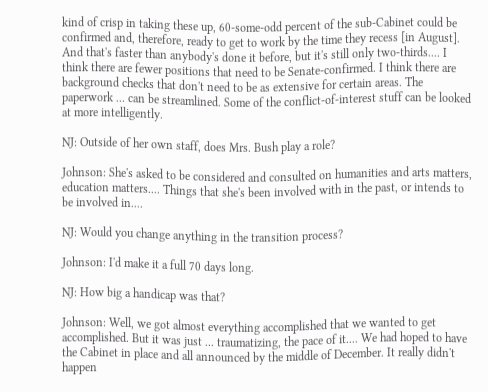kind of crisp in taking these up, 60-some-odd percent of the sub-Cabinet could be confirmed and, therefore, ready to get to work by the time they recess [in August]. And that's faster than anybody's done it before, but it's still only two-thirds.... I think there are fewer positions that need to be Senate-confirmed. I think there are background checks that don't need to be as extensive for certain areas. The paperwork ... can be streamlined. Some of the conflict-of-interest stuff can be looked at more intelligently.

NJ: Outside of her own staff, does Mrs. Bush play a role?

Johnson: She's asked to be considered and consulted on humanities and arts matters, education matters.... Things that she's been involved with in the past, or intends to be involved in....

NJ: Would you change anything in the transition process?

Johnson: I'd make it a full 70 days long.

NJ: How big a handicap was that?

Johnson: Well, we got almost everything accomplished that we wanted to get accomplished. But it was just ... traumatizing, the pace of it.... We had hoped to have the Cabinet in place and all announced by the middle of December. It really didn't happen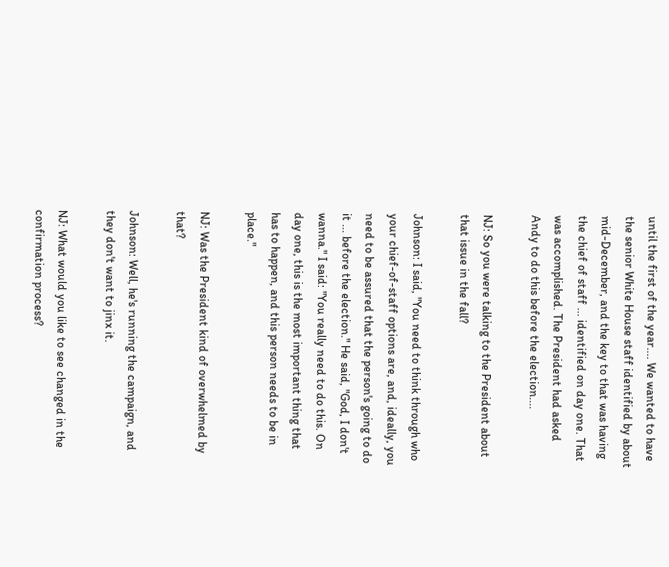until the first of the year.... We wanted to have the senior White House staff identified by about mid-December, and the key to that was having the chief of staff ... identified on day one. That was accomplished. The President had asked Andy to do this before the election....

NJ: So you were talking to the President about that issue in the fall?

Johnson: I said, "You need to think through who your chief-of-staff options are, and, ideally, you need to be assured that the person's going to do it ... before the election." He said, "God, I don't wanna." I said: "You really need to do this. On day one, this is the most important thing that has to happen, and this person needs to be in place."

NJ: Was the President kind of overwhelmed by that?

Johnson: Well, he's running the campaign, and they don't want to jinx it.

NJ: What would you like to see changed in the confirmation process?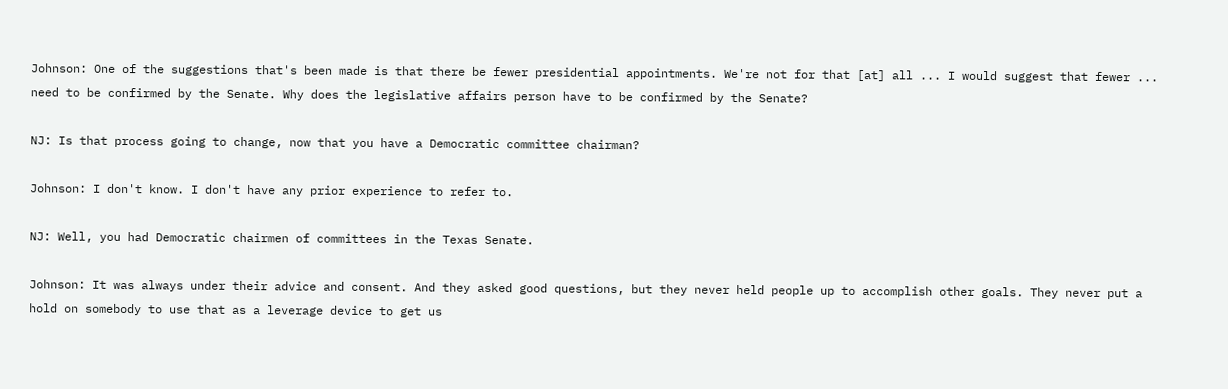Johnson: One of the suggestions that's been made is that there be fewer presidential appointments. We're not for that [at] all ... I would suggest that fewer ... need to be confirmed by the Senate. Why does the legislative affairs person have to be confirmed by the Senate?

NJ: Is that process going to change, now that you have a Democratic committee chairman?

Johnson: I don't know. I don't have any prior experience to refer to.

NJ: Well, you had Democratic chairmen of committees in the Texas Senate.

Johnson: It was always under their advice and consent. And they asked good questions, but they never held people up to accomplish other goals. They never put a hold on somebody to use that as a leverage device to get us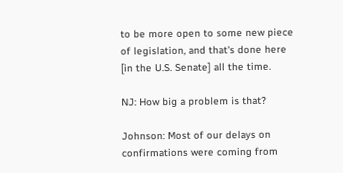to be more open to some new piece of legislation, and that's done here [in the U.S. Senate] all the time.

NJ: How big a problem is that?

Johnson: Most of our delays on confirmations were coming from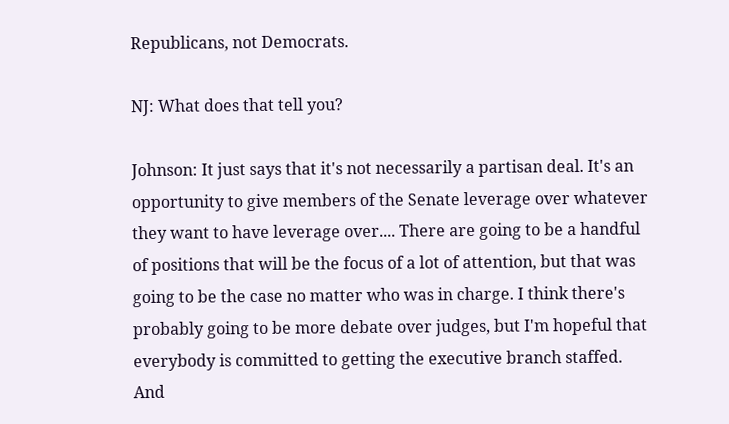Republicans, not Democrats.

NJ: What does that tell you?

Johnson: It just says that it's not necessarily a partisan deal. It's an opportunity to give members of the Senate leverage over whatever they want to have leverage over.... There are going to be a handful of positions that will be the focus of a lot of attention, but that was going to be the case no matter who was in charge. I think there's probably going to be more debate over judges, but I'm hopeful that everybody is committed to getting the executive branch staffed. And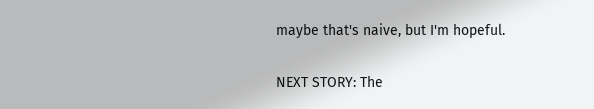maybe that's naive, but I'm hopeful.

NEXT STORY: The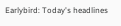Earlybird: Today's headlines